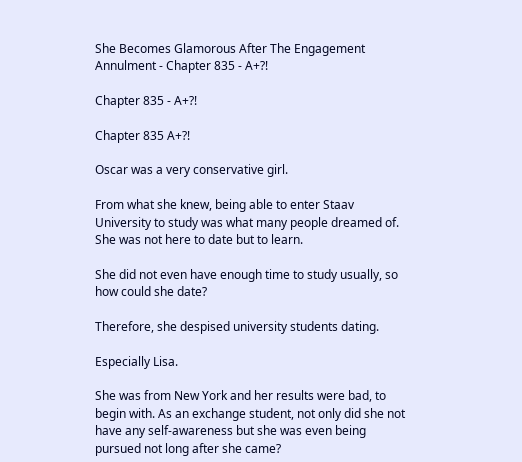She Becomes Glamorous After The Engagement Annulment - Chapter 835 - A+?!

Chapter 835 - A+?!

Chapter 835 A+?!

Oscar was a very conservative girl.

From what she knew, being able to enter Staav University to study was what many people dreamed of. She was not here to date but to learn.

She did not even have enough time to study usually, so how could she date?

Therefore, she despised university students dating.

Especially Lisa.

She was from New York and her results were bad, to begin with. As an exchange student, not only did she not have any self-awareness but she was even being pursued not long after she came?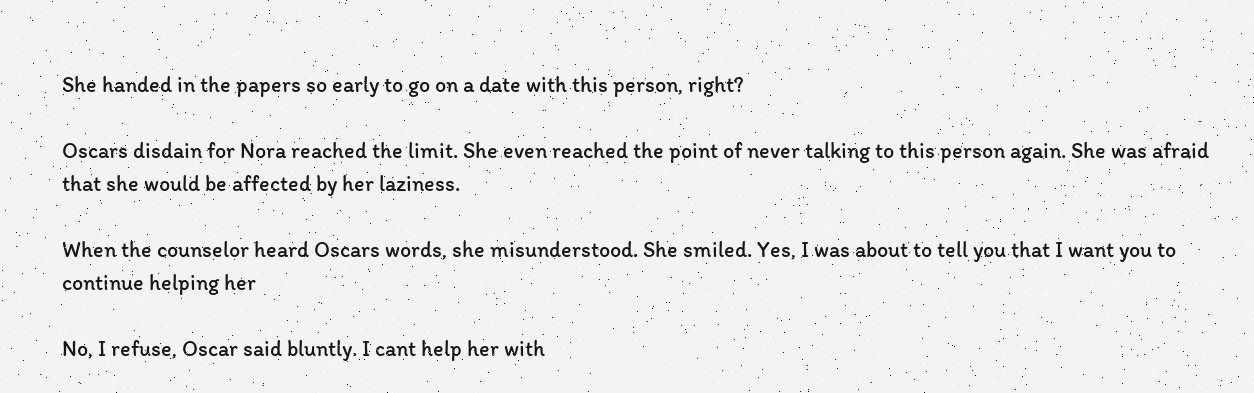She handed in the papers so early to go on a date with this person, right?

Oscars disdain for Nora reached the limit. She even reached the point of never talking to this person again. She was afraid that she would be affected by her laziness.

When the counselor heard Oscars words, she misunderstood. She smiled. Yes, I was about to tell you that I want you to continue helping her

No, I refuse, Oscar said bluntly. I cant help her with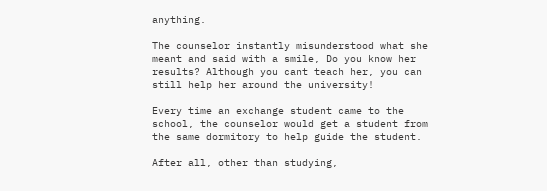anything.

The counselor instantly misunderstood what she meant and said with a smile, Do you know her results? Although you cant teach her, you can still help her around the university!

Every time an exchange student came to the school, the counselor would get a student from the same dormitory to help guide the student.

After all, other than studying,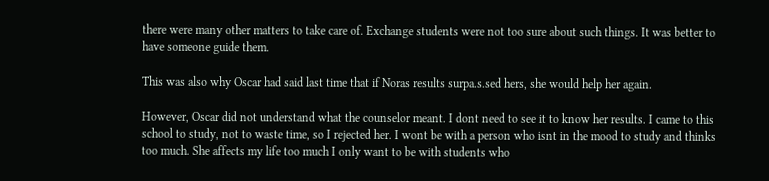there were many other matters to take care of. Exchange students were not too sure about such things. It was better to have someone guide them.

This was also why Oscar had said last time that if Noras results surpa.s.sed hers, she would help her again.

However, Oscar did not understand what the counselor meant. I dont need to see it to know her results. I came to this school to study, not to waste time, so I rejected her. I wont be with a person who isnt in the mood to study and thinks too much. She affects my life too much I only want to be with students who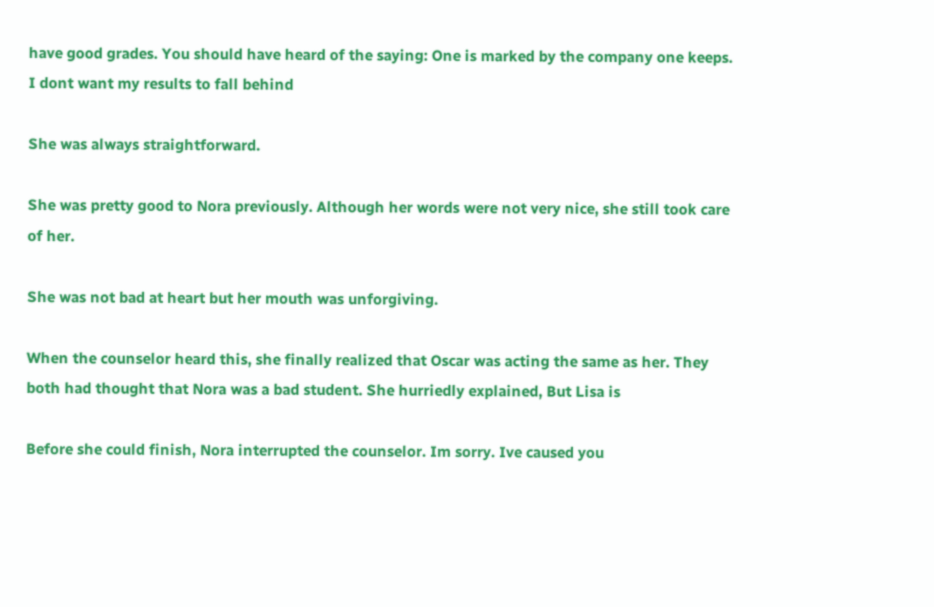have good grades. You should have heard of the saying: One is marked by the company one keeps. I dont want my results to fall behind

She was always straightforward.

She was pretty good to Nora previously. Although her words were not very nice, she still took care of her.

She was not bad at heart but her mouth was unforgiving.

When the counselor heard this, she finally realized that Oscar was acting the same as her. They both had thought that Nora was a bad student. She hurriedly explained, But Lisa is

Before she could finish, Nora interrupted the counselor. Im sorry. Ive caused you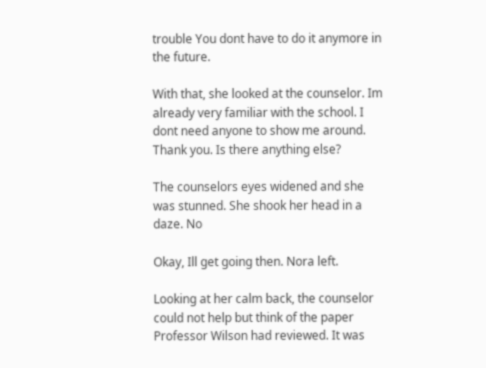trouble You dont have to do it anymore in the future.

With that, she looked at the counselor. Im already very familiar with the school. I dont need anyone to show me around. Thank you. Is there anything else?

The counselors eyes widened and she was stunned. She shook her head in a daze. No

Okay, Ill get going then. Nora left.

Looking at her calm back, the counselor could not help but think of the paper Professor Wilson had reviewed. It was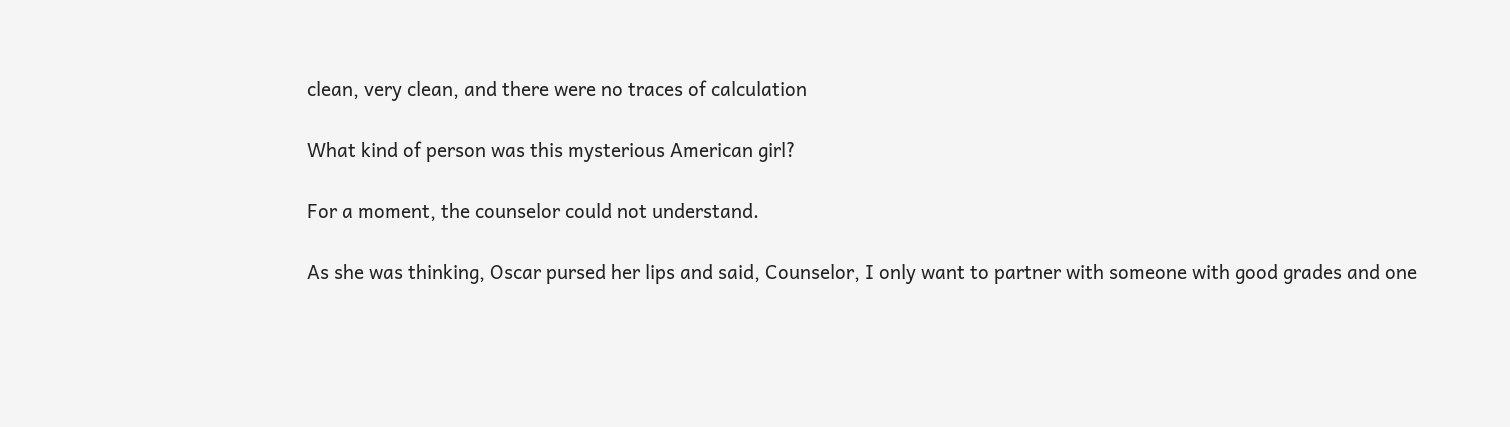clean, very clean, and there were no traces of calculation

What kind of person was this mysterious American girl?

For a moment, the counselor could not understand.

As she was thinking, Oscar pursed her lips and said, Counselor, I only want to partner with someone with good grades and one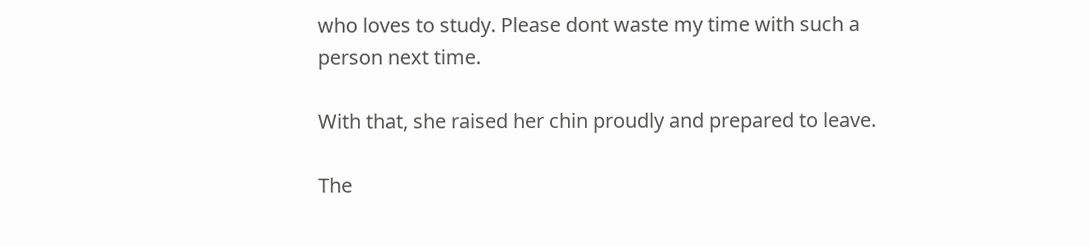who loves to study. Please dont waste my time with such a person next time.

With that, she raised her chin proudly and prepared to leave.

The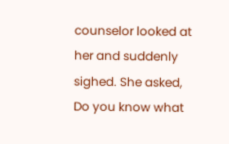counselor looked at her and suddenly sighed. She asked, Do you know what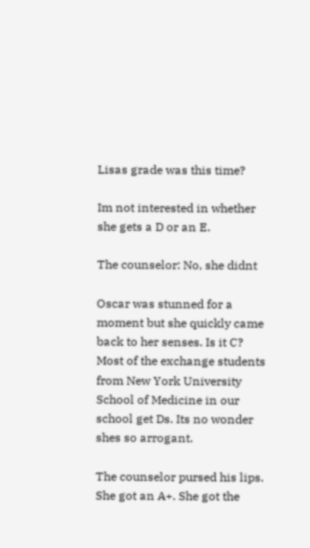Lisas grade was this time?

Im not interested in whether she gets a D or an E.

The counselor: No, she didnt

Oscar was stunned for a moment but she quickly came back to her senses. Is it C? Most of the exchange students from New York University School of Medicine in our school get Ds. Its no wonder shes so arrogant.

The counselor pursed his lips. She got an A+. She got the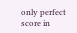only perfect score in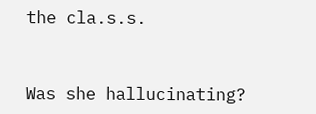the cla.s.s.


Was she hallucinating?